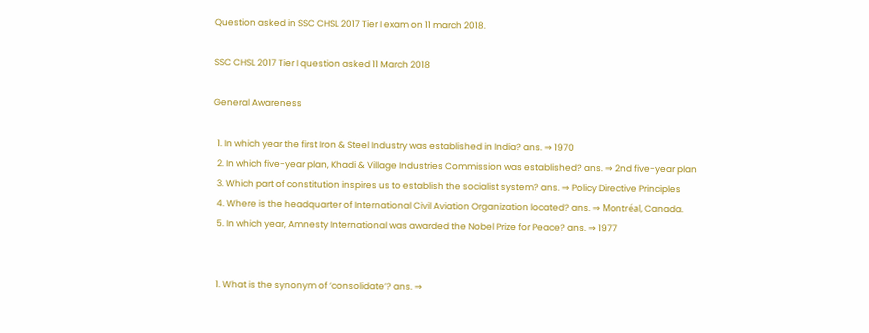Question asked in SSC CHSL 2017 Tier I exam on 11 march 2018.

SSC CHSL 2017 Tier I question asked 11 March 2018

General Awareness

  1. In which year the first Iron & Steel Industry was established in India? ans. ⇒ 1970
  2. In which five-year plan, Khadi & Village Industries Commission was established? ans. ⇒ 2nd five-year plan
  3. Which part of constitution inspires us to establish the socialist system? ans. ⇒ Policy Directive Principles
  4. Where is the headquarter of International Civil Aviation Organization located? ans. ⇒ Montréal, Canada.
  5. In which year, Amnesty International was awarded the Nobel Prize for Peace? ans. ⇒ 1977


  1. What is the synonym of ‘consolidate’? ans. ⇒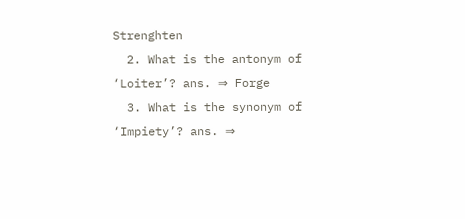Strenghten
  2. What is the antonym of ‘Loiter’? ans. ⇒ Forge
  3. What is the synonym of ‘Impiety’? ans. ⇒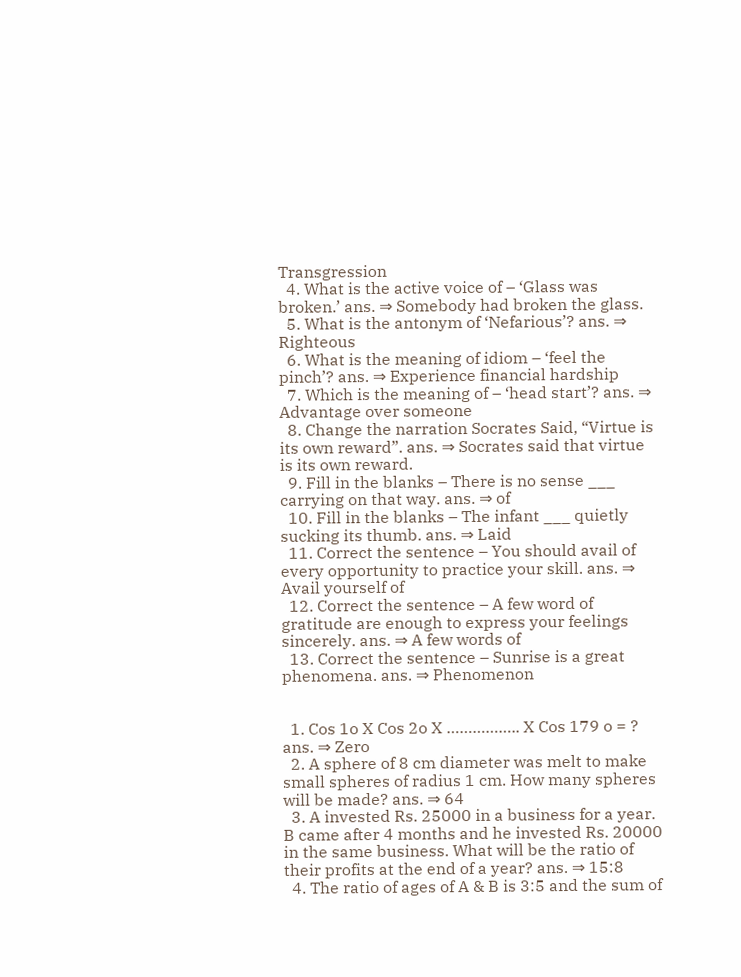Transgression
  4. What is the active voice of – ‘Glass was broken.’ ans. ⇒ Somebody had broken the glass.
  5. What is the antonym of ‘Nefarious’? ans. ⇒ Righteous
  6. What is the meaning of idiom – ‘feel the pinch’? ans. ⇒ Experience financial hardship
  7. Which is the meaning of – ‘head start’? ans. ⇒ Advantage over someone
  8. Change the narration Socrates Said, “Virtue is its own reward”. ans. ⇒ Socrates said that virtue is its own reward.
  9. Fill in the blanks – There is no sense ___ carrying on that way. ans. ⇒ of
  10. Fill in the blanks – The infant ___ quietly sucking its thumb. ans. ⇒ Laid
  11. Correct the sentence – You should avail of every opportunity to practice your skill. ans. ⇒ Avail yourself of
  12. Correct the sentence – A few word of gratitude are enough to express your feelings sincerely. ans. ⇒ A few words of
  13. Correct the sentence – Sunrise is a great phenomena. ans. ⇒ Phenomenon


  1. Cos 1o X Cos 2o X …………….. X Cos 179 o = ? ans. ⇒ Zero
  2. A sphere of 8 cm diameter was melt to make small spheres of radius 1 cm. How many spheres will be made? ans. ⇒ 64
  3. A invested Rs. 25000 in a business for a year. B came after 4 months and he invested Rs. 20000 in the same business. What will be the ratio of their profits at the end of a year? ans. ⇒ 15:8
  4. The ratio of ages of A & B is 3:5 and the sum of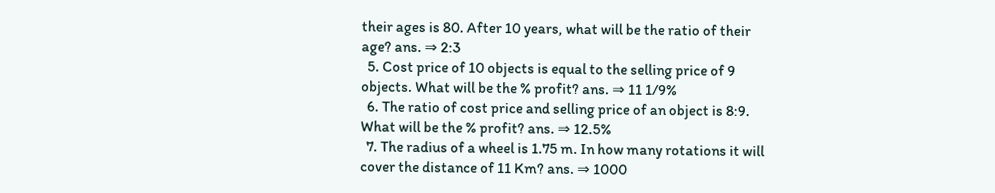their ages is 80. After 10 years, what will be the ratio of their age? ans. ⇒ 2:3
  5. Cost price of 10 objects is equal to the selling price of 9 objects. What will be the % profit? ans. ⇒ 11 1/9%
  6. The ratio of cost price and selling price of an object is 8:9. What will be the % profit? ans. ⇒ 12.5%
  7. The radius of a wheel is 1.75 m. In how many rotations it will cover the distance of 11 Km? ans. ⇒ 1000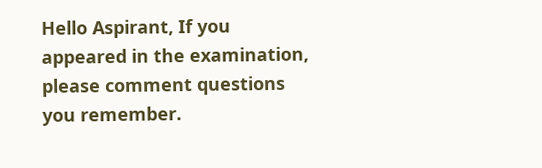Hello Aspirant, If you appeared in the examination, please comment questions you remember.